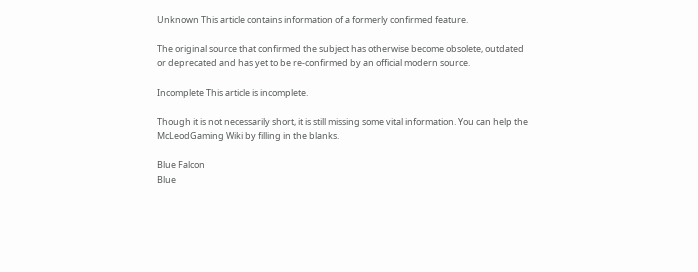Unknown This article contains information of a formerly confirmed feature.

The original source that confirmed the subject has otherwise become obsolete, outdated or deprecated and has yet to be re-confirmed by an official modern source.

Incomplete This article is incomplete.

Though it is not necessarily short, it is still missing some vital information. You can help the McLeodGaming Wiki by filling in the blanks.

Blue Falcon
Blue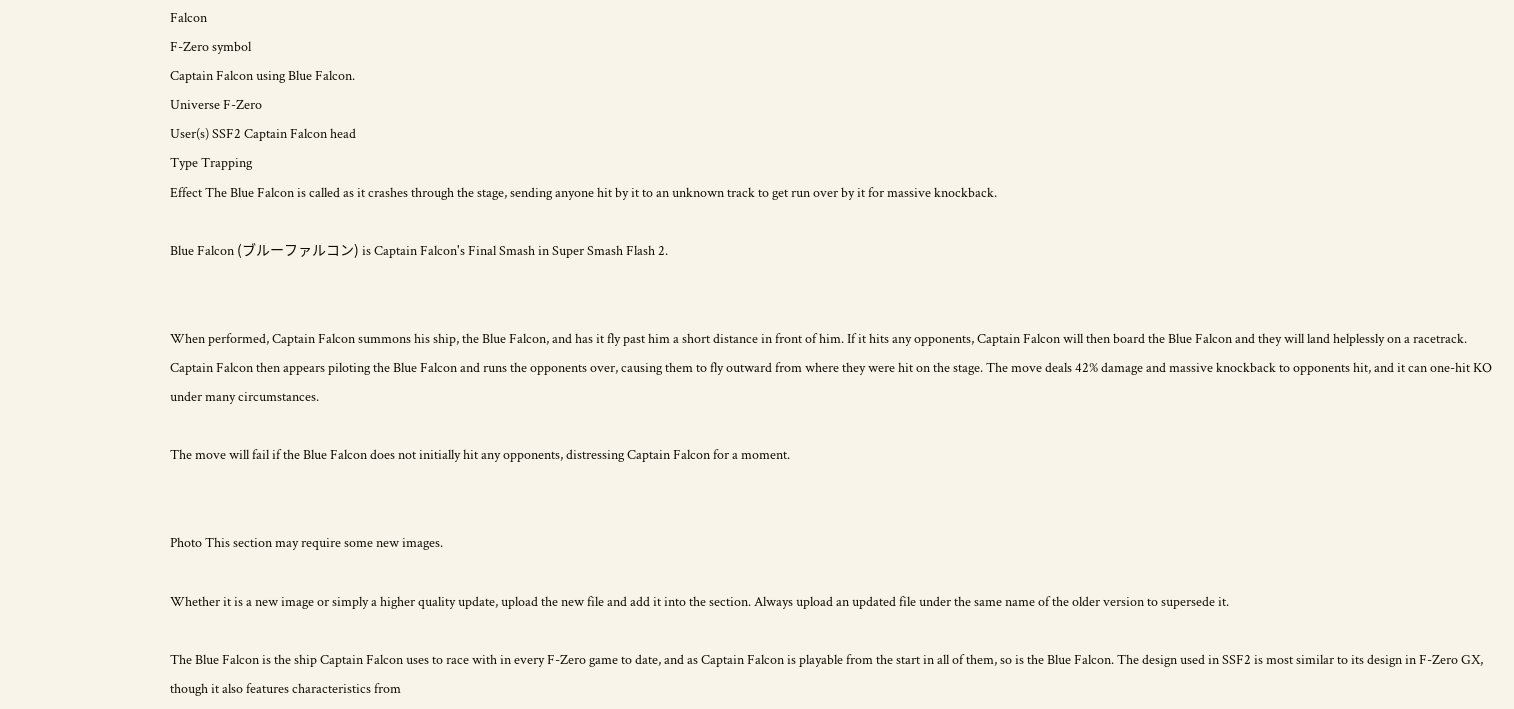Falcon
F-Zero symbol
Captain Falcon using Blue Falcon.
Universe F-Zero
User(s) SSF2 Captain Falcon head
Type Trapping
Effect The Blue Falcon is called as it crashes through the stage, sending anyone hit by it to an unknown track to get run over by it for massive knockback.

Blue Falcon (ブルーファルコン) is Captain Falcon's Final Smash in Super Smash Flash 2.


When performed, Captain Falcon summons his ship, the Blue Falcon, and has it fly past him a short distance in front of him. If it hits any opponents, Captain Falcon will then board the Blue Falcon and they will land helplessly on a racetrack. Captain Falcon then appears piloting the Blue Falcon and runs the opponents over, causing them to fly outward from where they were hit on the stage. The move deals 42% damage and massive knockback to opponents hit, and it can one-hit KO under many circumstances.

The move will fail if the Blue Falcon does not initially hit any opponents, distressing Captain Falcon for a moment.


Photo This section may require some new images.

Whether it is a new image or simply a higher quality update, upload the new file and add it into the section. Always upload an updated file under the same name of the older version to supersede it.

The Blue Falcon is the ship Captain Falcon uses to race with in every F-Zero game to date, and as Captain Falcon is playable from the start in all of them, so is the Blue Falcon. The design used in SSF2 is most similar to its design in F-Zero GX, though it also features characteristics from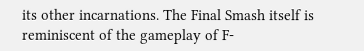its other incarnations. The Final Smash itself is reminiscent of the gameplay of F-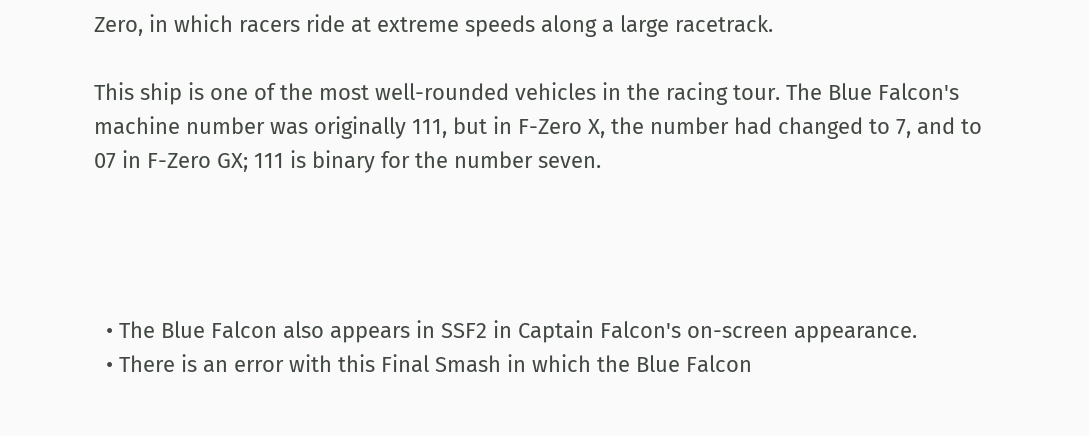Zero, in which racers ride at extreme speeds along a large racetrack.

This ship is one of the most well-rounded vehicles in the racing tour. The Blue Falcon's machine number was originally 111, but in F-Zero X, the number had changed to 7, and to 07 in F-Zero GX; 111 is binary for the number seven.




  • The Blue Falcon also appears in SSF2 in Captain Falcon's on-screen appearance.
  • There is an error with this Final Smash in which the Blue Falcon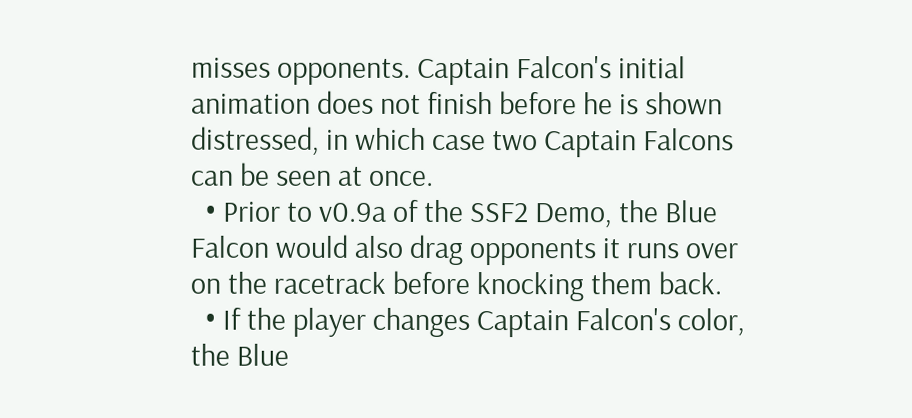misses opponents. Captain Falcon's initial animation does not finish before he is shown distressed, in which case two Captain Falcons can be seen at once.
  • Prior to v0.9a of the SSF2 Demo, the Blue Falcon would also drag opponents it runs over on the racetrack before knocking them back.
  • If the player changes Captain Falcon's color, the Blue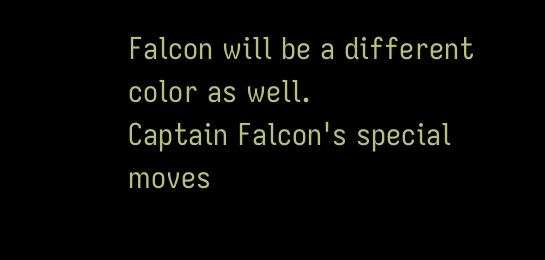Falcon will be a different color as well.
Captain Falcon's special moves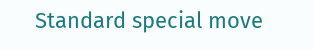Standard special move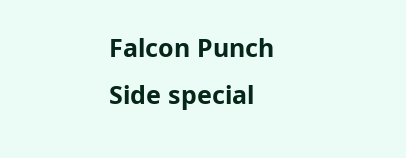Falcon Punch
Side special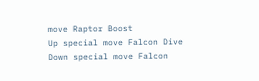move Raptor Boost
Up special move Falcon Dive
Down special move Falcon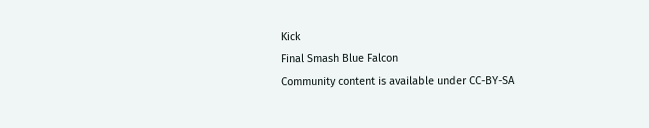Kick
Final Smash Blue Falcon
Community content is available under CC-BY-SA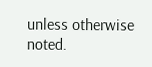unless otherwise noted.